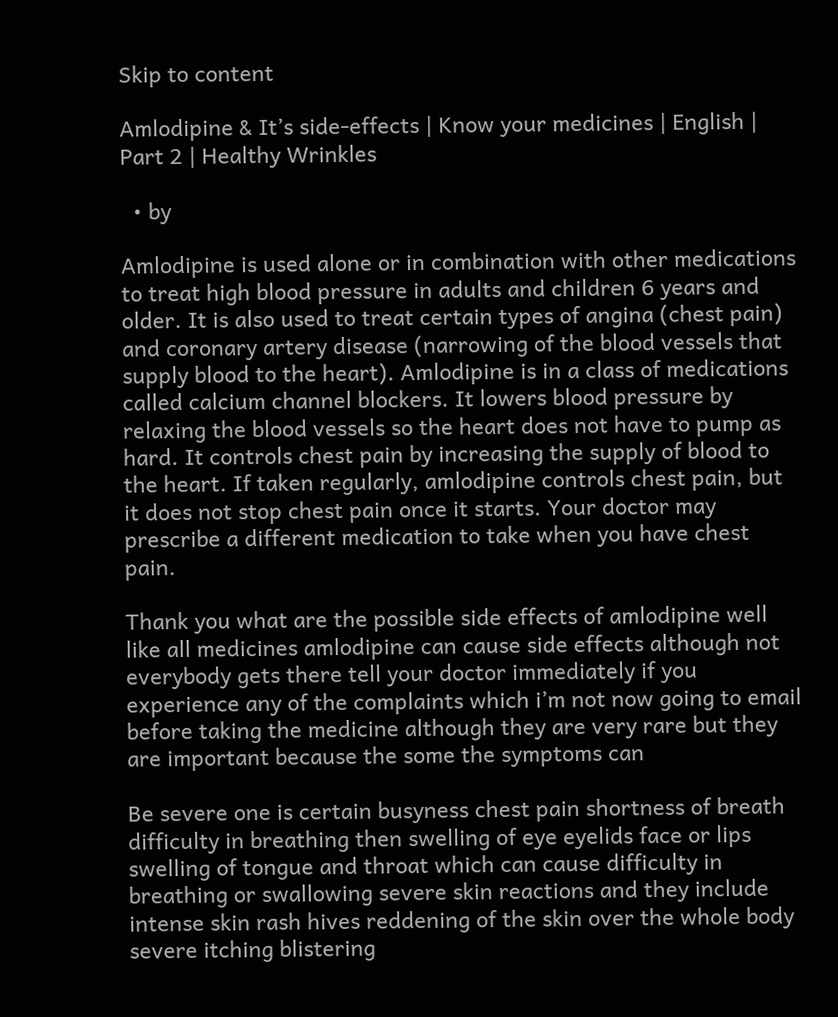Skip to content

Amlodipine & It’s side-effects | Know your medicines | English | Part 2 | Healthy Wrinkles

  • by

Amlodipine is used alone or in combination with other medications to treat high blood pressure in adults and children 6 years and older. It is also used to treat certain types of angina (chest pain) and coronary artery disease (narrowing of the blood vessels that supply blood to the heart). Amlodipine is in a class of medications called calcium channel blockers. It lowers blood pressure by relaxing the blood vessels so the heart does not have to pump as hard. It controls chest pain by increasing the supply of blood to the heart. If taken regularly, amlodipine controls chest pain, but it does not stop chest pain once it starts. Your doctor may prescribe a different medication to take when you have chest pain.

Thank you what are the possible side effects of amlodipine well like all medicines amlodipine can cause side effects although not everybody gets there tell your doctor immediately if you experience any of the complaints which i’m not now going to email before taking the medicine although they are very rare but they are important because the some the symptoms can

Be severe one is certain busyness chest pain shortness of breath difficulty in breathing then swelling of eye eyelids face or lips swelling of tongue and throat which can cause difficulty in breathing or swallowing severe skin reactions and they include intense skin rash hives reddening of the skin over the whole body severe itching blistering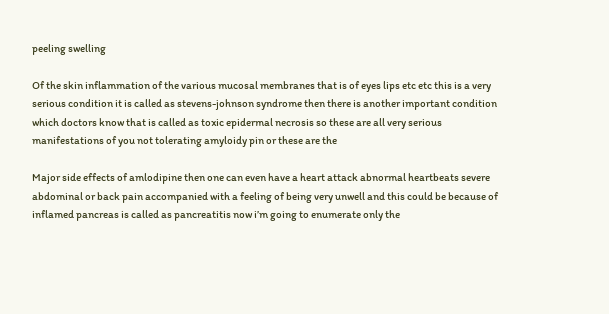peeling swelling

Of the skin inflammation of the various mucosal membranes that is of eyes lips etc etc this is a very serious condition it is called as stevens-johnson syndrome then there is another important condition which doctors know that is called as toxic epidermal necrosis so these are all very serious manifestations of you not tolerating amyloidy pin or these are the

Major side effects of amlodipine then one can even have a heart attack abnormal heartbeats severe abdominal or back pain accompanied with a feeling of being very unwell and this could be because of inflamed pancreas is called as pancreatitis now i’m going to enumerate only the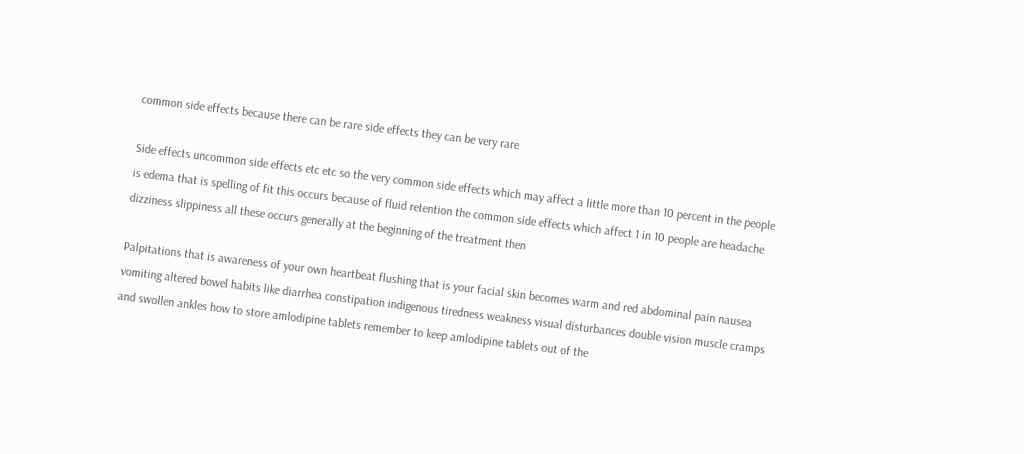common side effects because there can be rare side effects they can be very rare

Side effects uncommon side effects etc etc so the very common side effects which may affect a little more than 10 percent in the people is edema that is spelling of fit this occurs because of fluid retention the common side effects which affect 1 in 10 people are headache dizziness slippiness all these occurs generally at the beginning of the treatment then

Palpitations that is awareness of your own heartbeat flushing that is your facial skin becomes warm and red abdominal pain nausea vomiting altered bowel habits like diarrhea constipation indigenous tiredness weakness visual disturbances double vision muscle cramps and swollen ankles how to store amlodipine tablets remember to keep amlodipine tablets out of the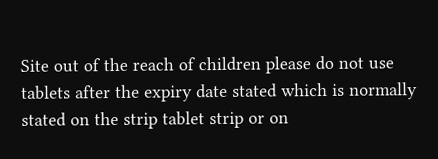Site out of the reach of children please do not use tablets after the expiry date stated which is normally stated on the strip tablet strip or on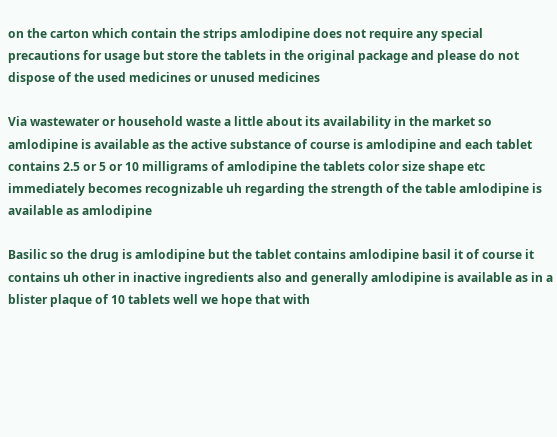on the carton which contain the strips amlodipine does not require any special precautions for usage but store the tablets in the original package and please do not dispose of the used medicines or unused medicines

Via wastewater or household waste a little about its availability in the market so amlodipine is available as the active substance of course is amlodipine and each tablet contains 2.5 or 5 or 10 milligrams of amlodipine the tablets color size shape etc immediately becomes recognizable uh regarding the strength of the table amlodipine is available as amlodipine

Basilic so the drug is amlodipine but the tablet contains amlodipine basil it of course it contains uh other in inactive ingredients also and generally amlodipine is available as in a blister plaque of 10 tablets well we hope that with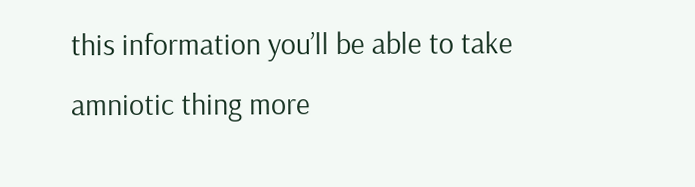this information you’ll be able to take amniotic thing more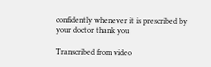confidently whenever it is prescribed by your doctor thank you

Transcribed from video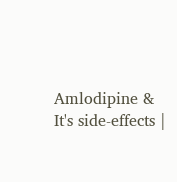Amlodipine & It's side-effects |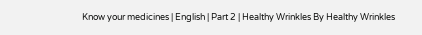Know your medicines | English | Part 2 | Healthy Wrinkles By Healthy Wrinkles